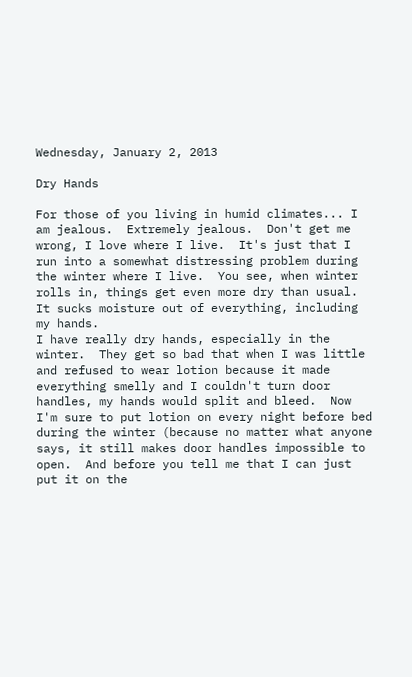Wednesday, January 2, 2013

Dry Hands

For those of you living in humid climates... I am jealous.  Extremely jealous.  Don't get me wrong, I love where I live.  It's just that I run into a somewhat distressing problem during the winter where I live.  You see, when winter rolls in, things get even more dry than usual.  It sucks moisture out of everything, including my hands.
I have really dry hands, especially in the winter.  They get so bad that when I was little and refused to wear lotion because it made everything smelly and I couldn't turn door handles, my hands would split and bleed.  Now I'm sure to put lotion on every night before bed during the winter (because no matter what anyone says, it still makes door handles impossible to open.  And before you tell me that I can just put it on the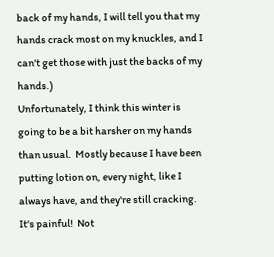back of my hands, I will tell you that my hands crack most on my knuckles, and I can't get those with just the backs of my hands.)
Unfortunately, I think this winter is going to be a bit harsher on my hands than usual.  Mostly because I have been putting lotion on, every night, like I always have, and they're still cracking.  It's painful!  Not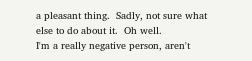a pleasant thing.  Sadly, not sure what else to do about it.  Oh well.
I'm a really negative person, aren't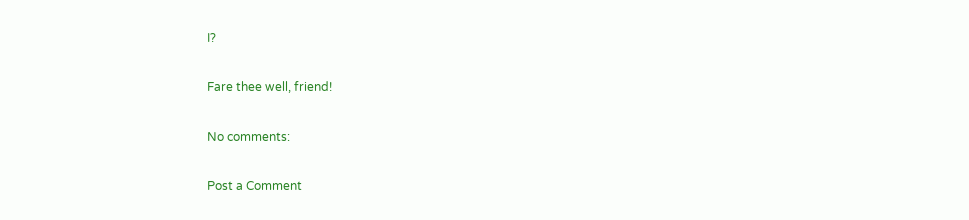I?

Fare thee well, friend!

No comments:

Post a Comment